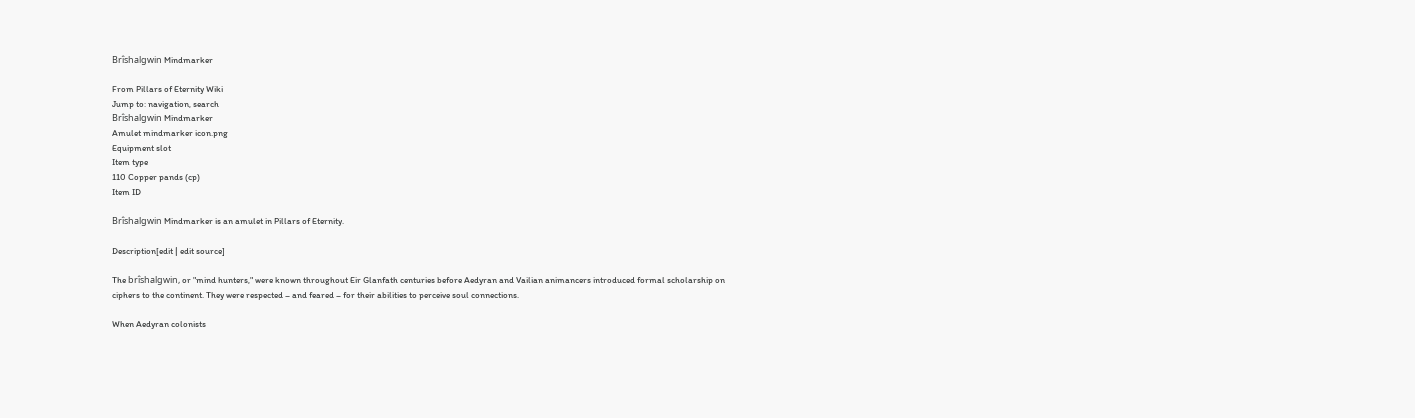Brîshalgwin Mindmarker

From Pillars of Eternity Wiki
Jump to: navigation, search
Brîshalgwin Mindmarker
Amulet mindmarker icon.png
Equipment slot
Item type
110 Copper pands (cp)
Item ID

Brîshalgwin Mindmarker is an amulet in Pillars of Eternity.

Description[edit | edit source]

The brîshalgwin, or "mind hunters," were known throughout Eir Glanfath centuries before Aedyran and Vailian animancers introduced formal scholarship on ciphers to the continent. They were respected – and feared – for their abilities to perceive soul connections.

When Aedyran colonists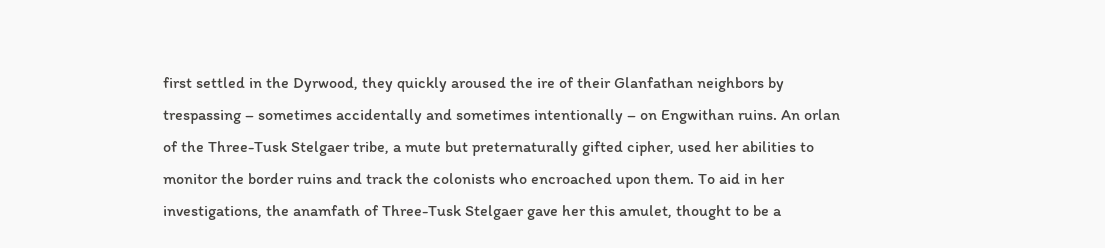first settled in the Dyrwood, they quickly aroused the ire of their Glanfathan neighbors by trespassing – sometimes accidentally and sometimes intentionally – on Engwithan ruins. An orlan of the Three-Tusk Stelgaer tribe, a mute but preternaturally gifted cipher, used her abilities to monitor the border ruins and track the colonists who encroached upon them. To aid in her investigations, the anamfath of Three-Tusk Stelgaer gave her this amulet, thought to be a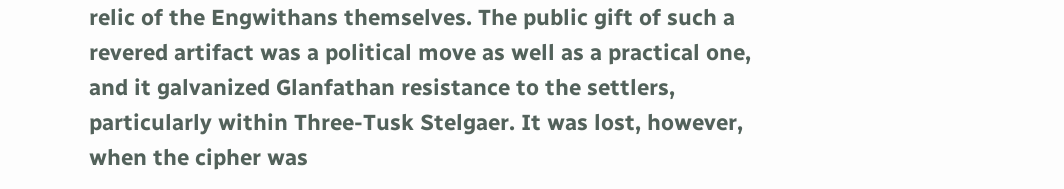relic of the Engwithans themselves. The public gift of such a revered artifact was a political move as well as a practical one, and it galvanized Glanfathan resistance to the settlers, particularly within Three-Tusk Stelgaer. It was lost, however, when the cipher was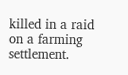killed in a raid on a farming settlement.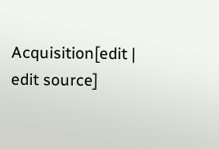Acquisition[edit | edit source]